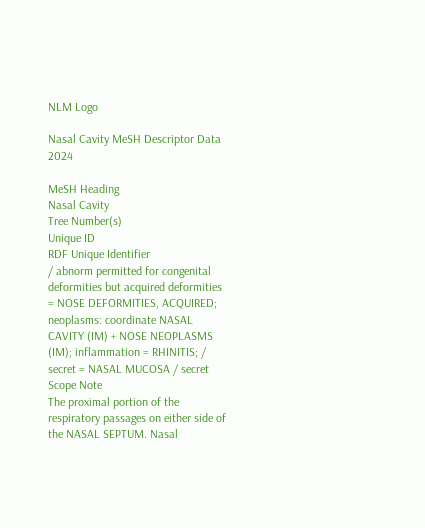NLM Logo

Nasal Cavity MeSH Descriptor Data 2024

MeSH Heading
Nasal Cavity
Tree Number(s)
Unique ID
RDF Unique Identifier
/ abnorm permitted for congenital deformities but acquired deformities = NOSE DEFORMITIES, ACQUIRED; neoplasms: coordinate NASAL CAVITY (IM) + NOSE NEOPLASMS (IM); inflammation = RHINITIS; / secret = NASAL MUCOSA / secret
Scope Note
The proximal portion of the respiratory passages on either side of the NASAL SEPTUM. Nasal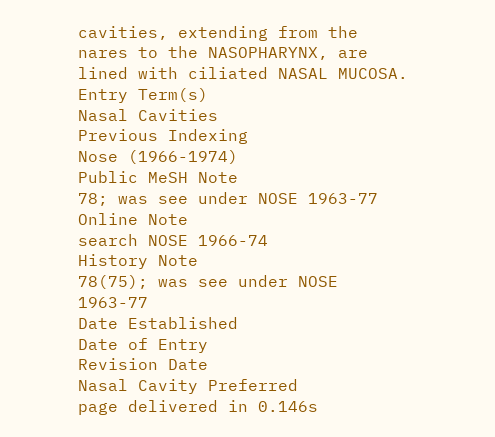cavities, extending from the nares to the NASOPHARYNX, are lined with ciliated NASAL MUCOSA.
Entry Term(s)
Nasal Cavities
Previous Indexing
Nose (1966-1974)
Public MeSH Note
78; was see under NOSE 1963-77
Online Note
search NOSE 1966-74
History Note
78(75); was see under NOSE 1963-77
Date Established
Date of Entry
Revision Date
Nasal Cavity Preferred
page delivered in 0.146s